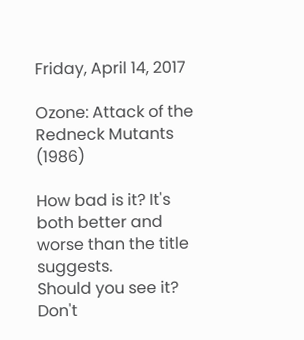Friday, April 14, 2017

Ozone: Attack of the Redneck Mutants (1986)

How bad is it? It's both better and worse than the title suggests.
Should you see it? Don't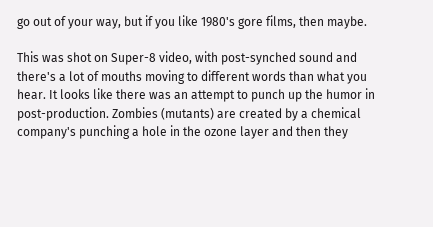go out of your way, but if you like 1980's gore films, then maybe.

This was shot on Super-8 video, with post-synched sound and there's a lot of mouths moving to different words than what you hear. It looks like there was an attempt to punch up the humor in post-production. Zombies (mutants) are created by a chemical company's punching a hole in the ozone layer and then they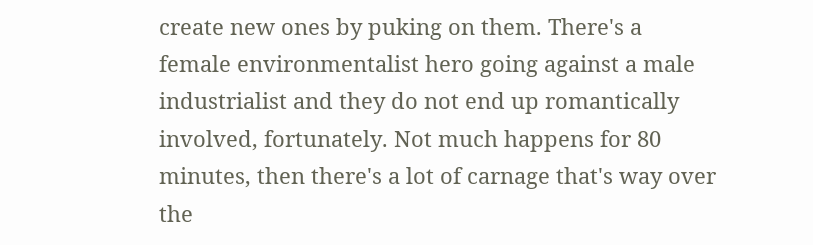create new ones by puking on them. There's a female environmentalist hero going against a male industrialist and they do not end up romantically involved, fortunately. Not much happens for 80 minutes, then there's a lot of carnage that's way over the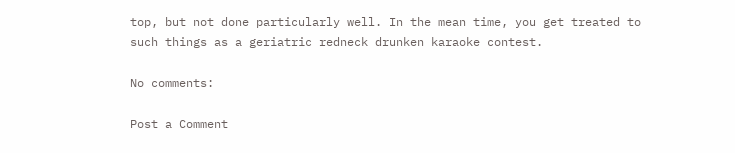top, but not done particularly well. In the mean time, you get treated to such things as a geriatric redneck drunken karaoke contest.

No comments:

Post a Comment